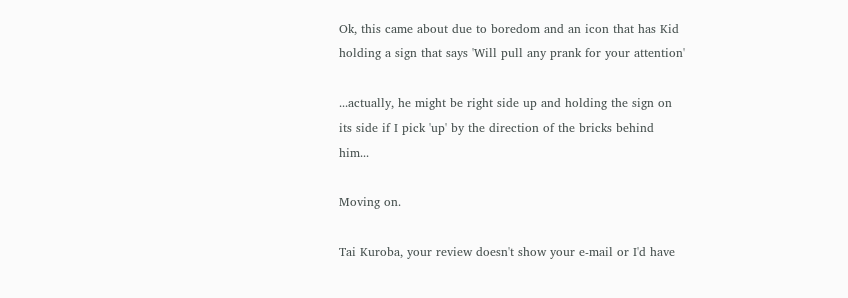Ok, this came about due to boredom and an icon that has Kid holding a sign that says 'Will pull any prank for your attention'

...actually, he might be right side up and holding the sign on its side if I pick 'up' by the direction of the bricks behind him...

Moving on.

Tai Kuroba, your review doesn't show your e-mail or I'd have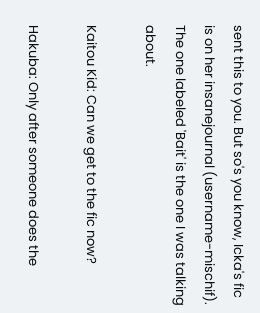sent this to you. But so's you know, Icka's fic is on her insanejournal (username-mischif). The one labeled 'Bait' is the one I was talking about.

Kaitou Kid: Can we get to the fic now?

Hakuba: Only after someone does the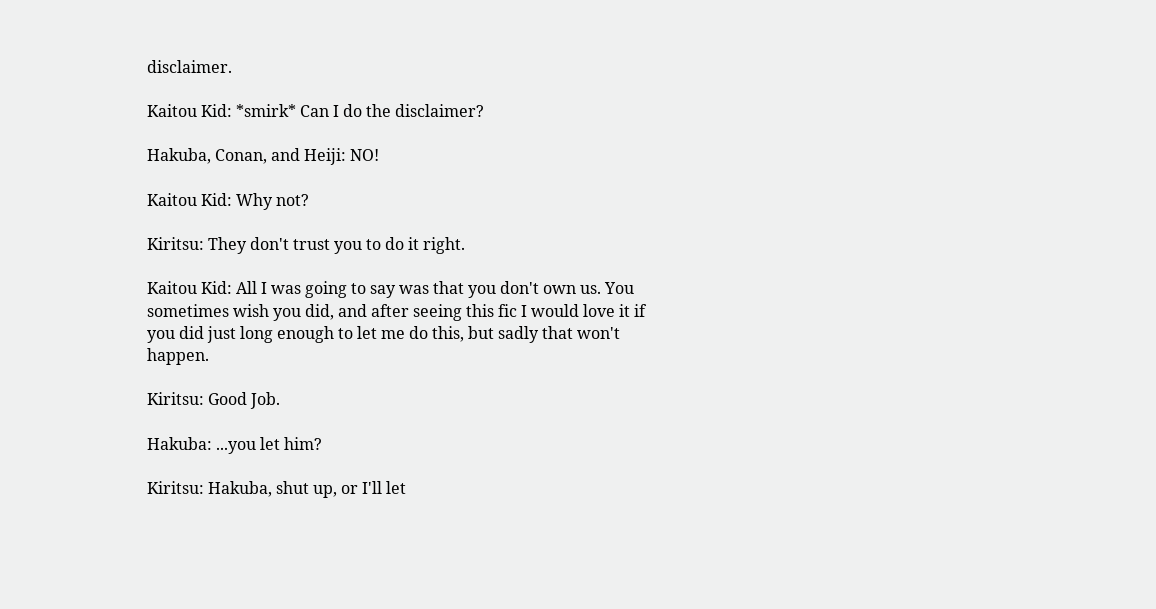disclaimer.

Kaitou Kid: *smirk* Can I do the disclaimer?

Hakuba, Conan, and Heiji: NO!

Kaitou Kid: Why not?

Kiritsu: They don't trust you to do it right.

Kaitou Kid: All I was going to say was that you don't own us. You sometimes wish you did, and after seeing this fic I would love it if you did just long enough to let me do this, but sadly that won't happen.

Kiritsu: Good Job.

Hakuba: ...you let him?

Kiritsu: Hakuba, shut up, or I'll let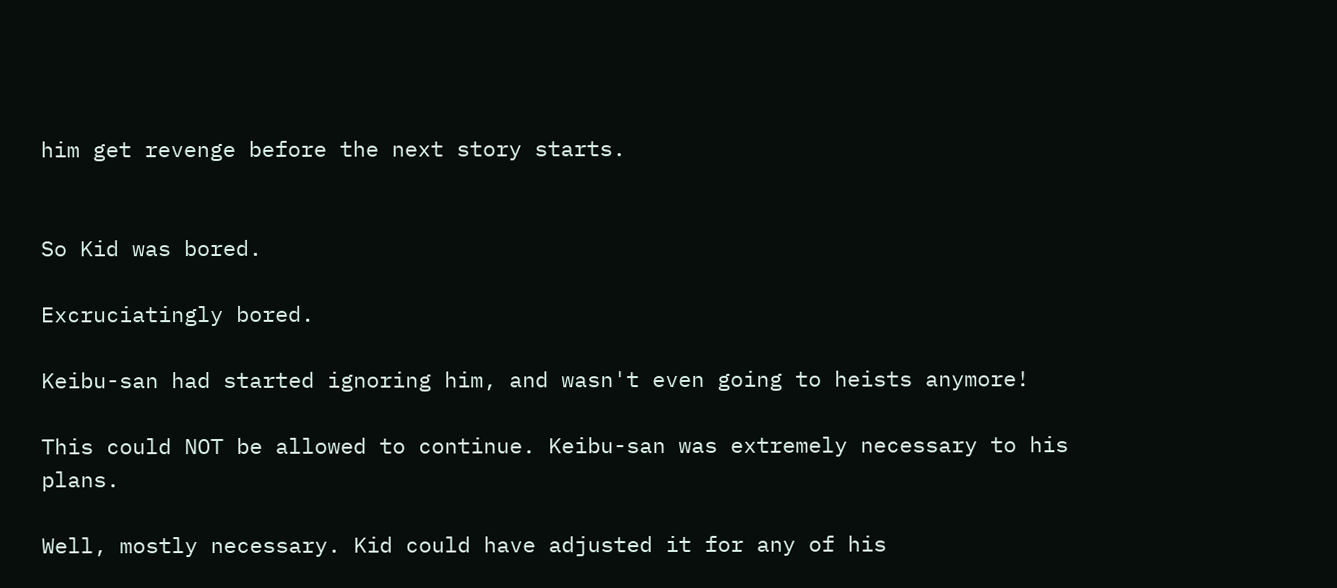him get revenge before the next story starts.


So Kid was bored.

Excruciatingly bored.

Keibu-san had started ignoring him, and wasn't even going to heists anymore!

This could NOT be allowed to continue. Keibu-san was extremely necessary to his plans.

Well, mostly necessary. Kid could have adjusted it for any of his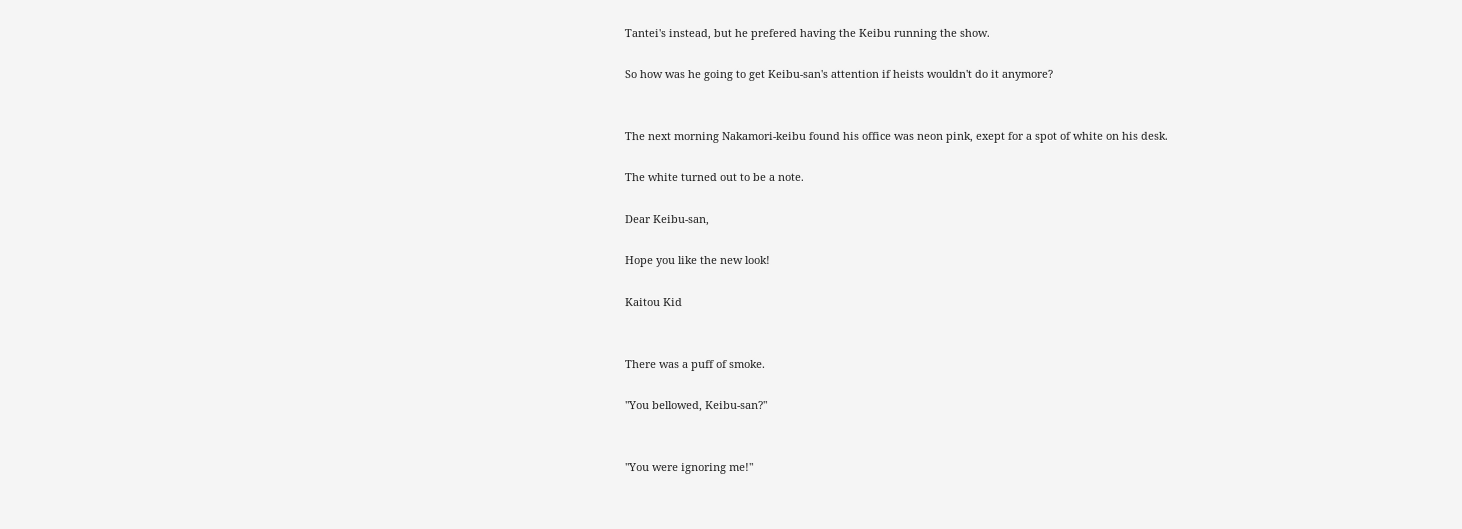Tantei's instead, but he prefered having the Keibu running the show.

So how was he going to get Keibu-san's attention if heists wouldn't do it anymore?


The next morning Nakamori-keibu found his office was neon pink, exept for a spot of white on his desk.

The white turned out to be a note.

Dear Keibu-san,

Hope you like the new look!

Kaitou Kid


There was a puff of smoke.

"You bellowed, Keibu-san?"


"You were ignoring me!"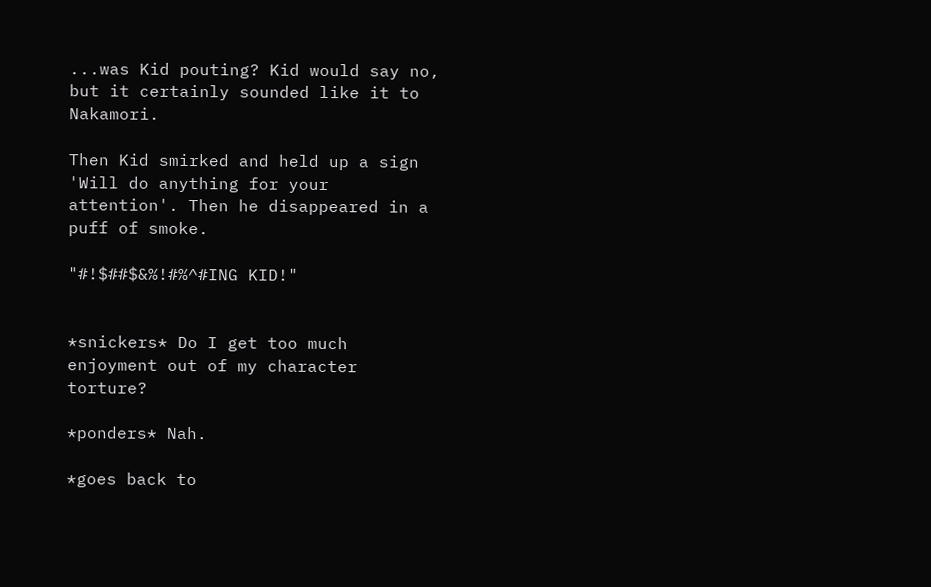...was Kid pouting? Kid would say no, but it certainly sounded like it to Nakamori.

Then Kid smirked and held up a sign 'Will do anything for your attention'. Then he disappeared in a puff of smoke.

"#!$##$&%!#%^#ING KID!"


*snickers* Do I get too much enjoyment out of my character torture?

*ponders* Nah.

*goes back to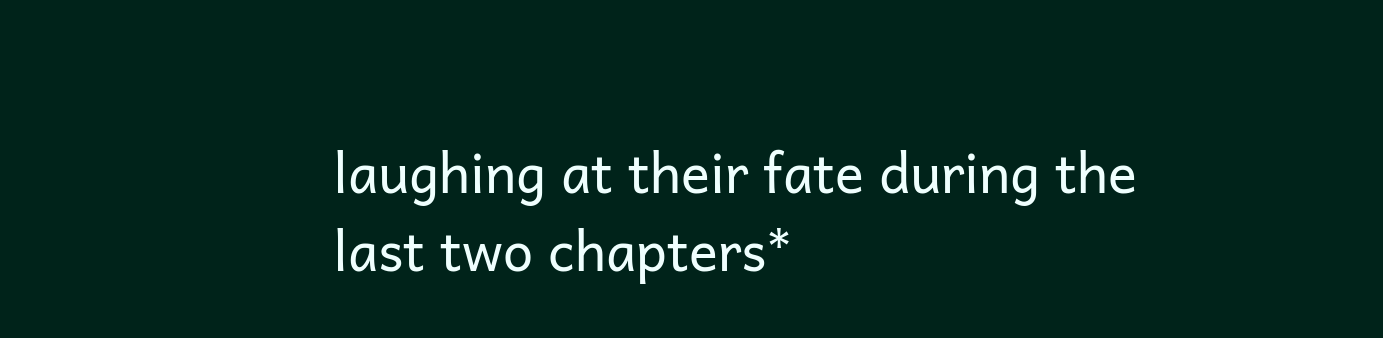laughing at their fate during the last two chapters*